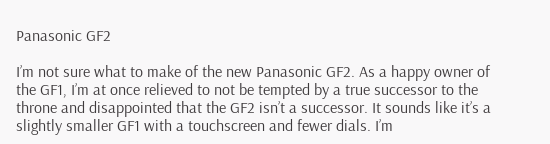Panasonic GF2

I’m not sure what to make of the new Panasonic GF2. As a happy owner of the GF1, I’m at once relieved to not be tempted by a true successor to the throne and disappointed that the GF2 isn’t a successor. It sounds like it’s a slightly smaller GF1 with a touchscreen and fewer dials. I’m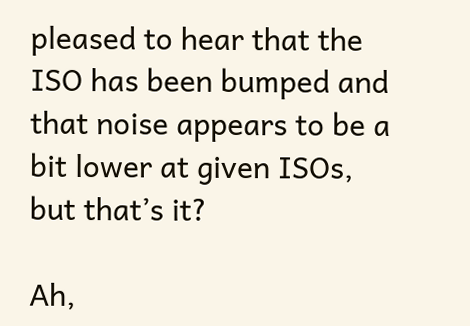pleased to hear that the ISO has been bumped and that noise appears to be a bit lower at given ISOs, but that’s it?

Ah,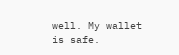well. My wallet is safe.